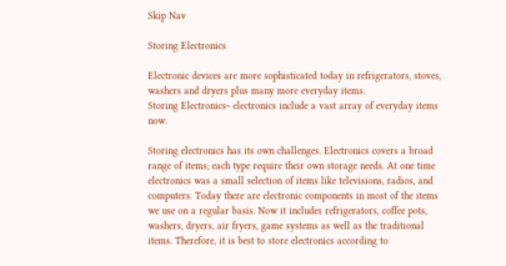Skip Nav

Storing Electronics

Electronic devices are more sophisticated today in refrigerators, stoves, washers and dryers plus many more everyday items.
Storing Electronics~ electronics include a vast array of everyday items now.

Storing electronics has its own challenges. Electronics covers a broad range of items; each type require their own storage needs. At one time electronics was a small selection of items like televisions, radios, and computers. Today there are electronic components in most of the items we use on a regular basis. Now it includes refrigerators, coffee pots, washers, dryers, air fryers, game systems as well as the traditional items. Therefore, it is best to store electronics according to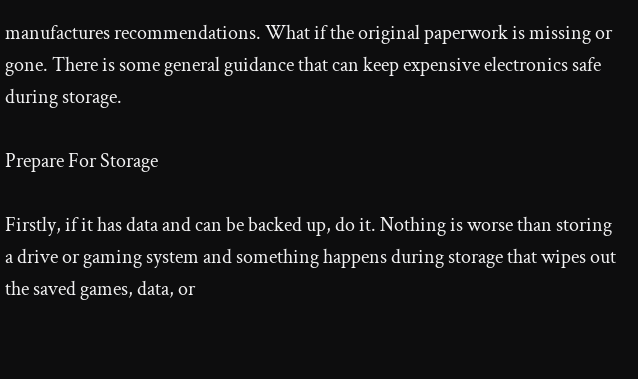manufactures recommendations. What if the original paperwork is missing or gone. There is some general guidance that can keep expensive electronics safe during storage.

Prepare For Storage

Firstly, if it has data and can be backed up, do it. Nothing is worse than storing a drive or gaming system and something happens during storage that wipes out the saved games, data, or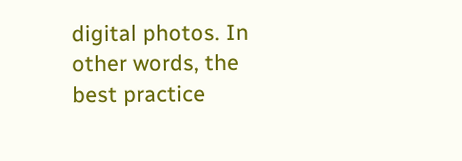digital photos. In other words, the best practice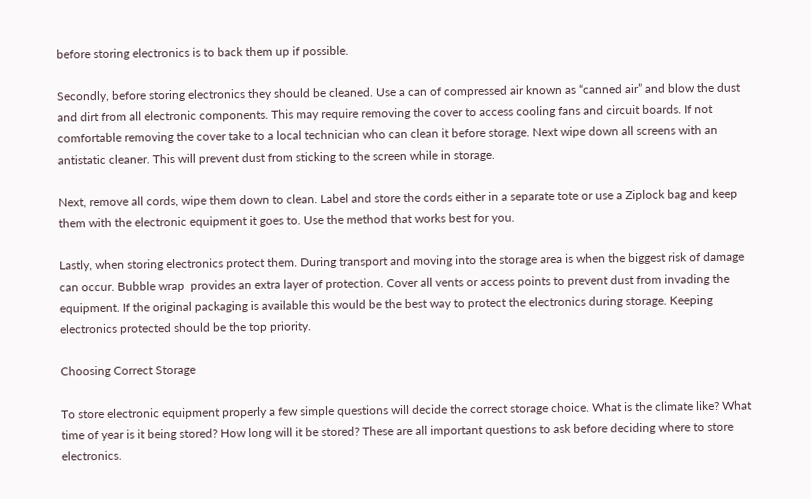before storing electronics is to back them up if possible.

Secondly, before storing electronics they should be cleaned. Use a can of compressed air known as “canned air” and blow the dust and dirt from all electronic components. This may require removing the cover to access cooling fans and circuit boards. If not comfortable removing the cover take to a local technician who can clean it before storage. Next wipe down all screens with an antistatic cleaner. This will prevent dust from sticking to the screen while in storage.

Next, remove all cords, wipe them down to clean. Label and store the cords either in a separate tote or use a Ziplock bag and keep them with the electronic equipment it goes to. Use the method that works best for you.

Lastly, when storing electronics protect them. During transport and moving into the storage area is when the biggest risk of damage can occur. Bubble wrap  provides an extra layer of protection. Cover all vents or access points to prevent dust from invading the equipment. If the original packaging is available this would be the best way to protect the electronics during storage. Keeping electronics protected should be the top priority.

Choosing Correct Storage

To store electronic equipment properly a few simple questions will decide the correct storage choice. What is the climate like? What time of year is it being stored? How long will it be stored? These are all important questions to ask before deciding where to store electronics.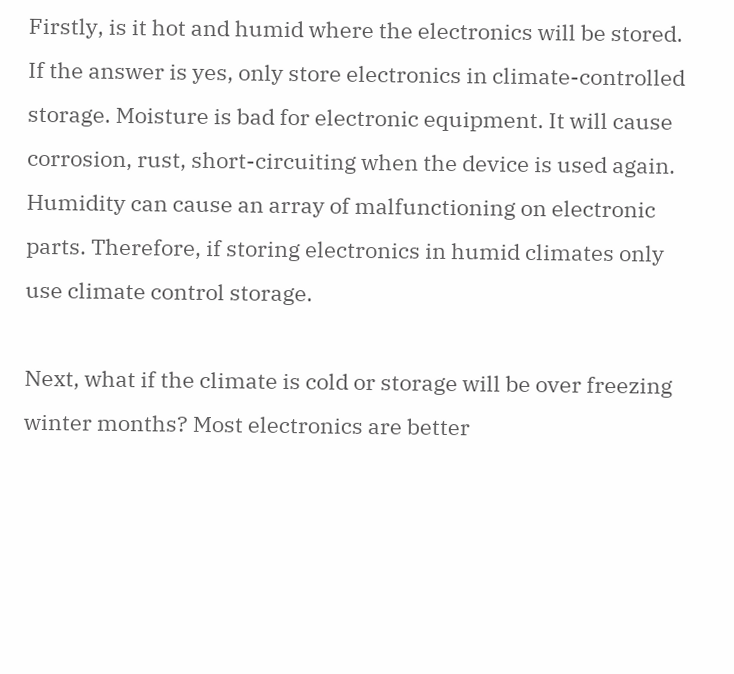Firstly, is it hot and humid where the electronics will be stored. If the answer is yes, only store electronics in climate-controlled storage. Moisture is bad for electronic equipment. It will cause corrosion, rust, short-circuiting when the device is used again. Humidity can cause an array of malfunctioning on electronic parts. Therefore, if storing electronics in humid climates only use climate control storage.

Next, what if the climate is cold or storage will be over freezing winter months? Most electronics are better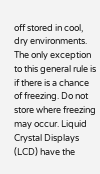off stored in cool, dry environments. The only exception to this general rule is if there is a chance of freezing. Do not store where freezing may occur. Liquid Crystal Displays (LCD) have the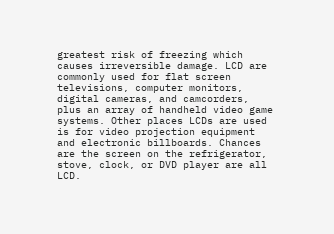greatest risk of freezing which causes irreversible damage. LCD are commonly used for flat screen televisions, computer monitors, digital cameras, and camcorders, plus an array of handheld video game systems. Other places LCDs are used is for video projection equipment and electronic billboards. Chances are the screen on the refrigerator, stove, clock, or DVD player are all LCD.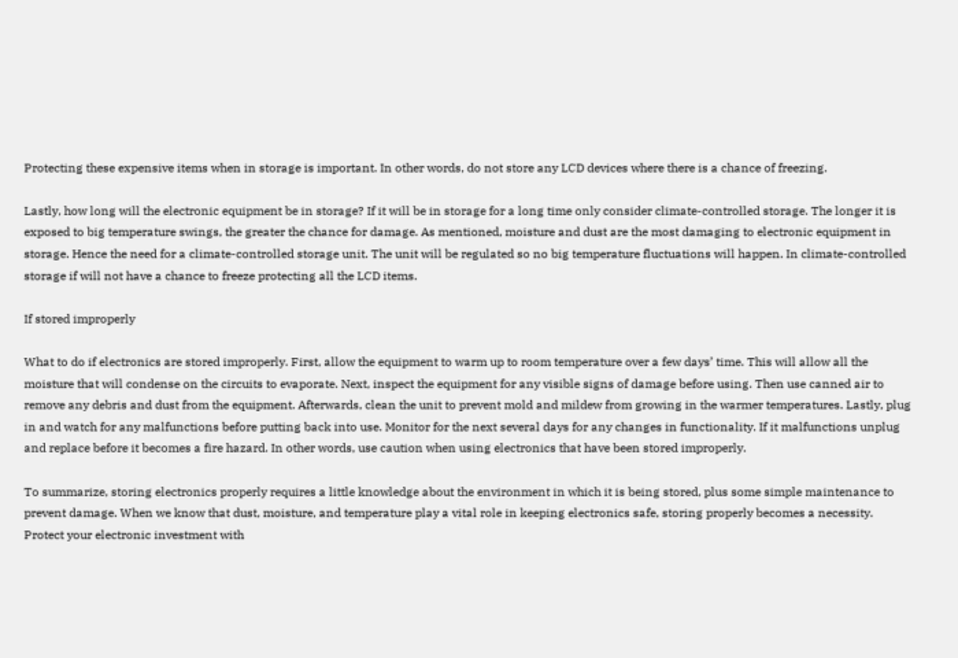Protecting these expensive items when in storage is important. In other words, do not store any LCD devices where there is a chance of freezing.

Lastly, how long will the electronic equipment be in storage? If it will be in storage for a long time only consider climate-controlled storage. The longer it is exposed to big temperature swings, the greater the chance for damage. As mentioned, moisture and dust are the most damaging to electronic equipment in storage. Hence the need for a climate-controlled storage unit. The unit will be regulated so no big temperature fluctuations will happen. In climate-controlled storage if will not have a chance to freeze protecting all the LCD items.

If stored improperly

What to do if electronics are stored improperly. First, allow the equipment to warm up to room temperature over a few days’ time. This will allow all the moisture that will condense on the circuits to evaporate. Next, inspect the equipment for any visible signs of damage before using. Then use canned air to remove any debris and dust from the equipment. Afterwards, clean the unit to prevent mold and mildew from growing in the warmer temperatures. Lastly, plug in and watch for any malfunctions before putting back into use. Monitor for the next several days for any changes in functionality. If it malfunctions unplug and replace before it becomes a fire hazard. In other words, use caution when using electronics that have been stored improperly.

To summarize, storing electronics properly requires a little knowledge about the environment in which it is being stored, plus some simple maintenance to prevent damage. When we know that dust, moisture, and temperature play a vital role in keeping electronics safe, storing properly becomes a necessity. Protect your electronic investment with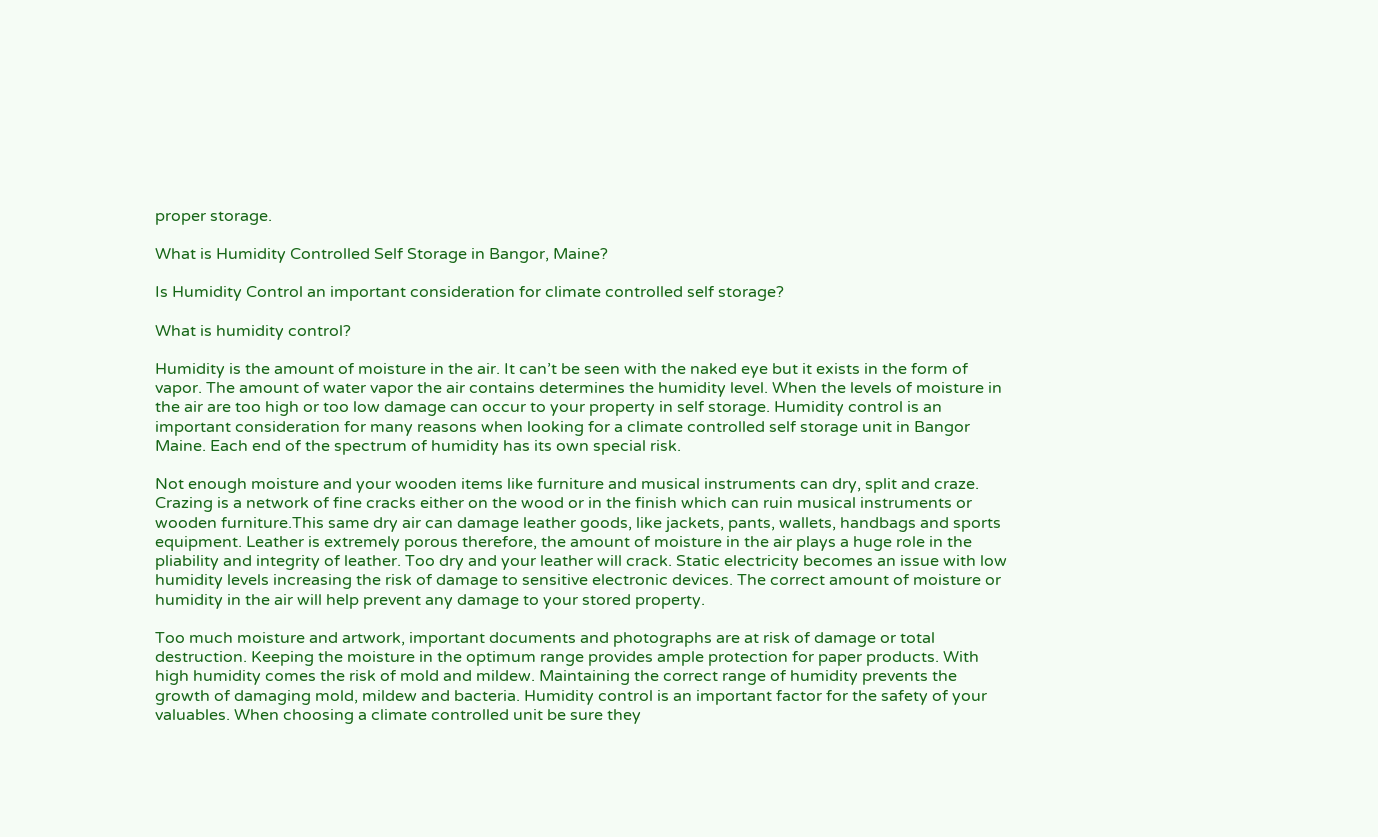proper storage.

What is Humidity Controlled Self Storage in Bangor, Maine?

Is Humidity Control an important consideration for climate controlled self storage?

What is humidity control?

Humidity is the amount of moisture in the air. It can’t be seen with the naked eye but it exists in the form of vapor. The amount of water vapor the air contains determines the humidity level. When the levels of moisture in the air are too high or too low damage can occur to your property in self storage. Humidity control is an important consideration for many reasons when looking for a climate controlled self storage unit in Bangor Maine. Each end of the spectrum of humidity has its own special risk.

Not enough moisture and your wooden items like furniture and musical instruments can dry, split and craze. Crazing is a network of fine cracks either on the wood or in the finish which can ruin musical instruments or wooden furniture.This same dry air can damage leather goods, like jackets, pants, wallets, handbags and sports equipment. Leather is extremely porous therefore, the amount of moisture in the air plays a huge role in the pliability and integrity of leather. Too dry and your leather will crack. Static electricity becomes an issue with low humidity levels increasing the risk of damage to sensitive electronic devices. The correct amount of moisture or humidity in the air will help prevent any damage to your stored property.

Too much moisture and artwork, important documents and photographs are at risk of damage or total destruction. Keeping the moisture in the optimum range provides ample protection for paper products. With high humidity comes the risk of mold and mildew. Maintaining the correct range of humidity prevents the growth of damaging mold, mildew and bacteria. Humidity control is an important factor for the safety of your valuables. When choosing a climate controlled unit be sure they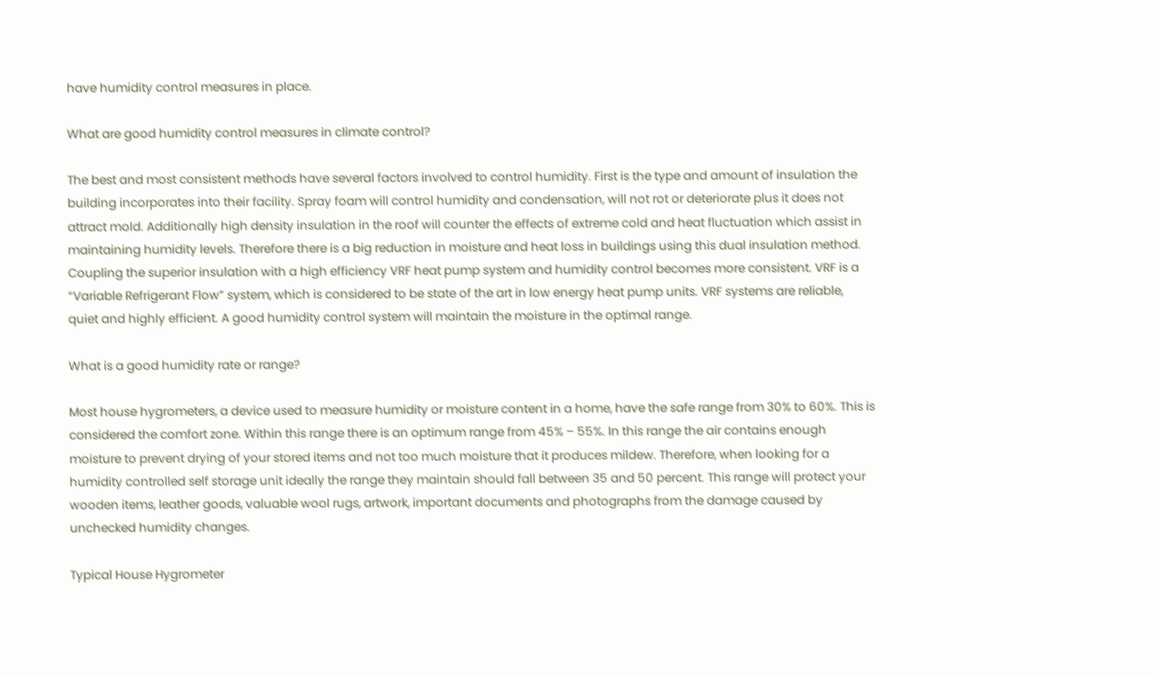have humidity control measures in place.

What are good humidity control measures in climate control?

The best and most consistent methods have several factors involved to control humidity. First is the type and amount of insulation the building incorporates into their facility. Spray foam will control humidity and condensation, will not rot or deteriorate plus it does not attract mold. Additionally high density insulation in the roof will counter the effects of extreme cold and heat fluctuation which assist in maintaining humidity levels. Therefore there is a big reduction in moisture and heat loss in buildings using this dual insulation method.  Coupling the superior insulation with a high efficiency VRF heat pump system and humidity control becomes more consistent. VRF is a “Variable Refrigerant Flow” system, which is considered to be state of the art in low energy heat pump units. VRF systems are reliable, quiet and highly efficient. A good humidity control system will maintain the moisture in the optimal range.

What is a good humidity rate or range?

Most house hygrometers, a device used to measure humidity or moisture content in a home, have the safe range from 30% to 60%. This is considered the comfort zone. Within this range there is an optimum range from 45% – 55%. In this range the air contains enough moisture to prevent drying of your stored items and not too much moisture that it produces mildew. Therefore, when looking for a humidity controlled self storage unit ideally the range they maintain should fall between 35 and 50 percent. This range will protect your wooden items, leather goods, valuable wool rugs, artwork, important documents and photographs from the damage caused by unchecked humidity changes.

Typical House Hygrometer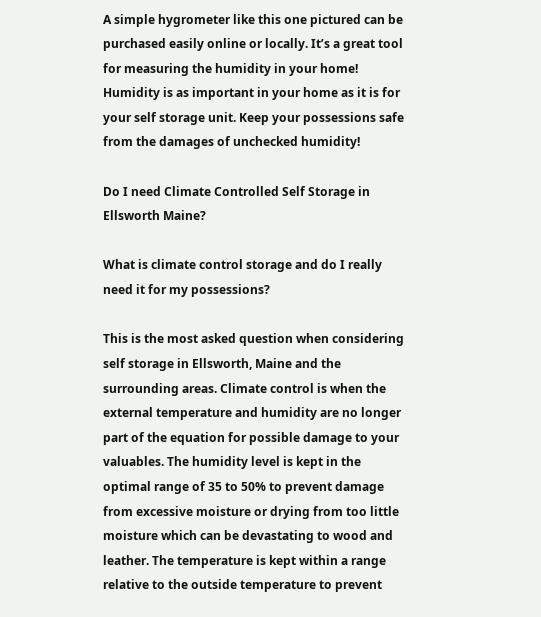A simple hygrometer like this one pictured can be purchased easily online or locally. It’s a great tool for measuring the humidity in your home! Humidity is as important in your home as it is for your self storage unit. Keep your possessions safe from the damages of unchecked humidity!

Do I need Climate Controlled Self Storage in Ellsworth Maine?

What is climate control storage and do I really need it for my possessions?

This is the most asked question when considering self storage in Ellsworth, Maine and the surrounding areas. Climate control is when the external temperature and humidity are no longer part of the equation for possible damage to your valuables. The humidity level is kept in the optimal range of 35 to 50% to prevent damage from excessive moisture or drying from too little moisture which can be devastating to wood and leather. The temperature is kept within a range relative to the outside temperature to prevent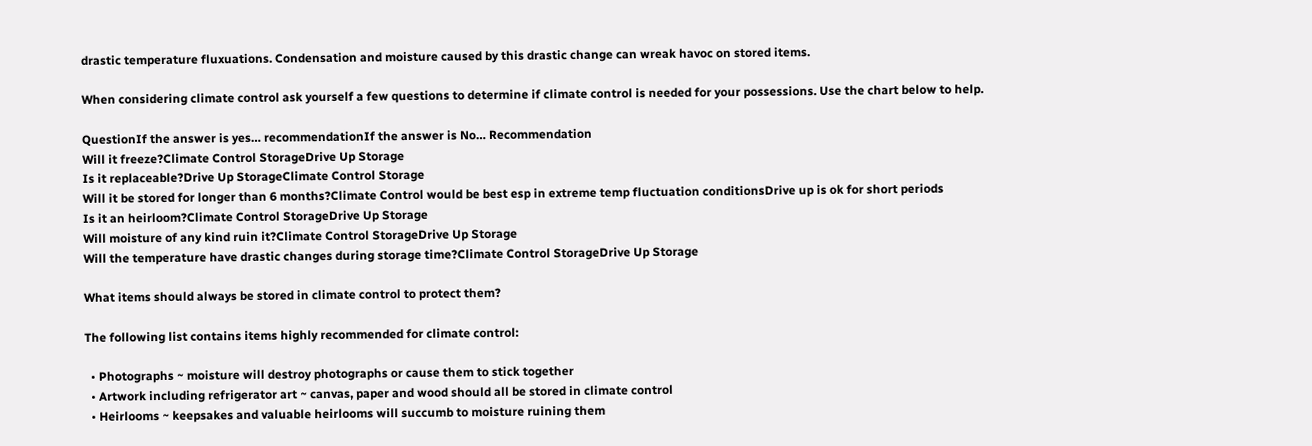drastic temperature fluxuations. Condensation and moisture caused by this drastic change can wreak havoc on stored items.

When considering climate control ask yourself a few questions to determine if climate control is needed for your possessions. Use the chart below to help.

QuestionIf the answer is yes… recommendationIf the answer is No… Recommendation
Will it freeze?Climate Control StorageDrive Up Storage
Is it replaceable?Drive Up StorageClimate Control Storage
Will it be stored for longer than 6 months?Climate Control would be best esp in extreme temp fluctuation conditionsDrive up is ok for short periods
Is it an heirloom?Climate Control StorageDrive Up Storage
Will moisture of any kind ruin it?Climate Control StorageDrive Up Storage
Will the temperature have drastic changes during storage time?Climate Control StorageDrive Up Storage

What items should always be stored in climate control to protect them?

The following list contains items highly recommended for climate control:

  • Photographs ~ moisture will destroy photographs or cause them to stick together
  • Artwork including refrigerator art ~ canvas, paper and wood should all be stored in climate control
  • Heirlooms ~ keepsakes and valuable heirlooms will succumb to moisture ruining them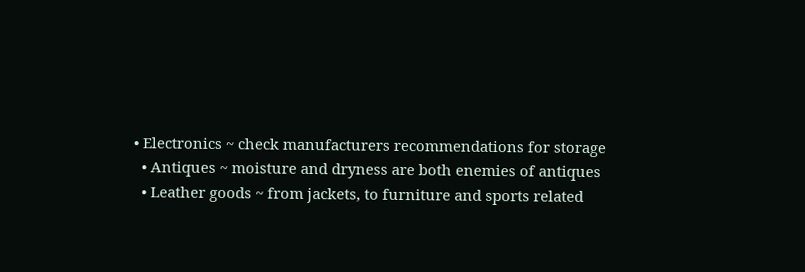• Electronics ~ check manufacturers recommendations for storage
  • Antiques ~ moisture and dryness are both enemies of antiques
  • Leather goods ~ from jackets, to furniture and sports related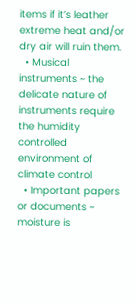items if it’s leather extreme heat and/or dry air will ruin them.
  • Musical instruments ~ the delicate nature of instruments require the humidity controlled environment of climate control
  • Important papers or documents ~ moisture is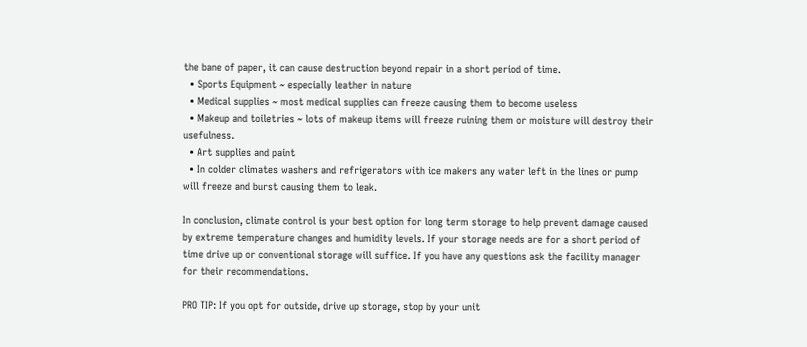the bane of paper, it can cause destruction beyond repair in a short period of time.
  • Sports Equipment ~ especially leather in nature
  • Medical supplies ~ most medical supplies can freeze causing them to become useless
  • Makeup and toiletries ~ lots of makeup items will freeze ruining them or moisture will destroy their usefulness.
  • Art supplies and paint
  • In colder climates washers and refrigerators with ice makers any water left in the lines or pump will freeze and burst causing them to leak.

In conclusion, climate control is your best option for long term storage to help prevent damage caused by extreme temperature changes and humidity levels. If your storage needs are for a short period of time drive up or conventional storage will suffice. If you have any questions ask the facility manager for their recommendations.

PRO TIP: If you opt for outside, drive up storage, stop by your unit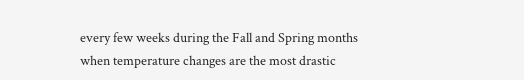every few weeks during the Fall and Spring months when temperature changes are the most drastic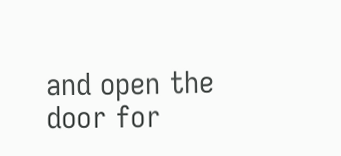and open the door for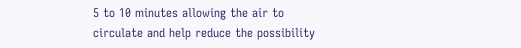5 to 10 minutes allowing the air to circulate and help reduce the possibility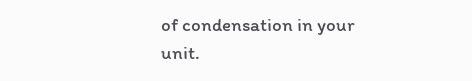of condensation in your unit.